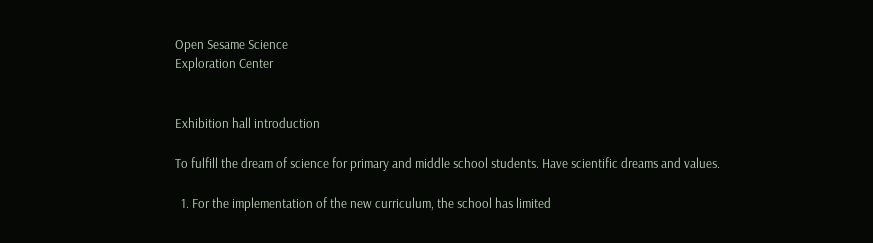Open Sesame Science
Exploration Center


Exhibition hall introduction

To fulfill the dream of science for primary and middle school students. Have scientific dreams and values.

  1. For the implementation of the new curriculum, the school has limited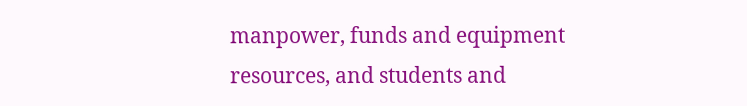manpower, funds and equipment resources, and students and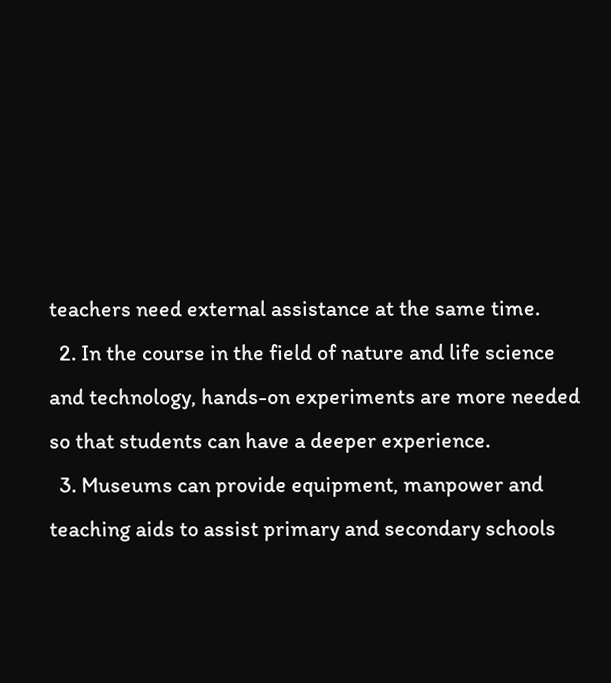teachers need external assistance at the same time.
  2. In the course in the field of nature and life science and technology, hands-on experiments are more needed so that students can have a deeper experience.
  3. Museums can provide equipment, manpower and teaching aids to assist primary and secondary schools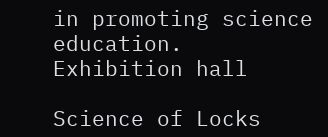in promoting science education.
Exhibition hall

Science of Locks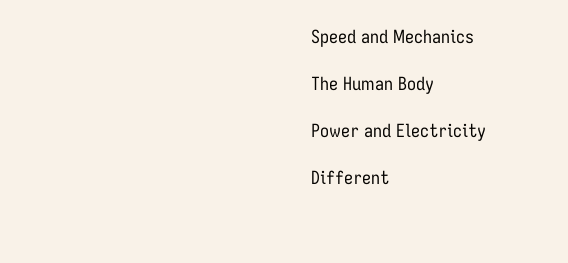Speed and Mechanics

The Human Body

Power and Electricity

Different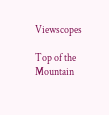Viewscopes

Top of the Mountain